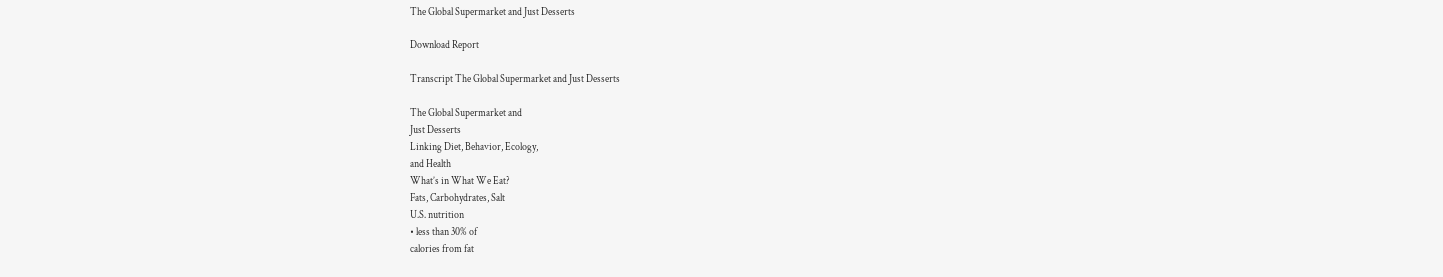The Global Supermarket and Just Desserts

Download Report

Transcript The Global Supermarket and Just Desserts

The Global Supermarket and
Just Desserts
Linking Diet, Behavior, Ecology,
and Health
What’s in What We Eat?
Fats, Carbohydrates, Salt
U.S. nutrition
• less than 30% of
calories from fat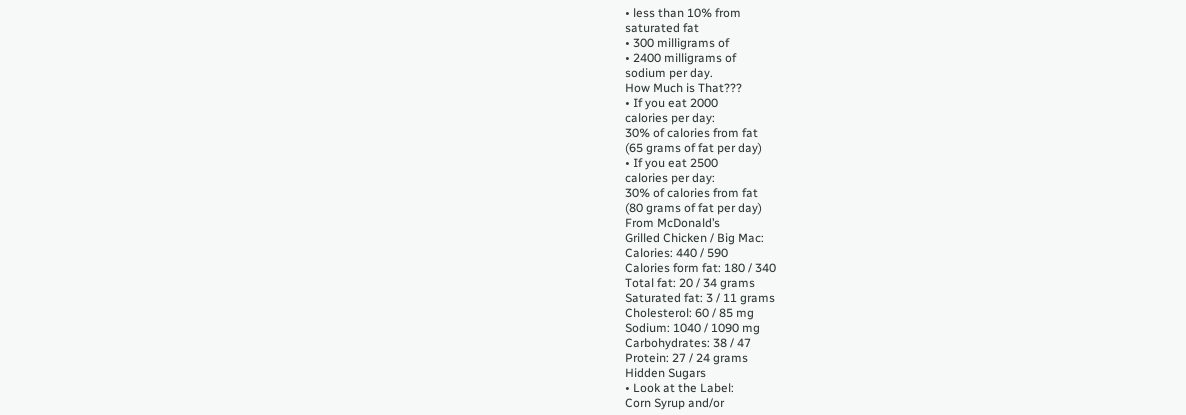• less than 10% from
saturated fat
• 300 milligrams of
• 2400 milligrams of
sodium per day.
How Much is That???
• If you eat 2000
calories per day:
30% of calories from fat
(65 grams of fat per day)
• If you eat 2500
calories per day:
30% of calories from fat
(80 grams of fat per day)
From McDonald’s
Grilled Chicken / Big Mac:
Calories: 440 / 590
Calories form fat: 180 / 340
Total fat: 20 / 34 grams
Saturated fat: 3 / 11 grams
Cholesterol: 60 / 85 mg
Sodium: 1040 / 1090 mg
Carbohydrates: 38 / 47
Protein: 27 / 24 grams
Hidden Sugars
• Look at the Label:
Corn Syrup and/or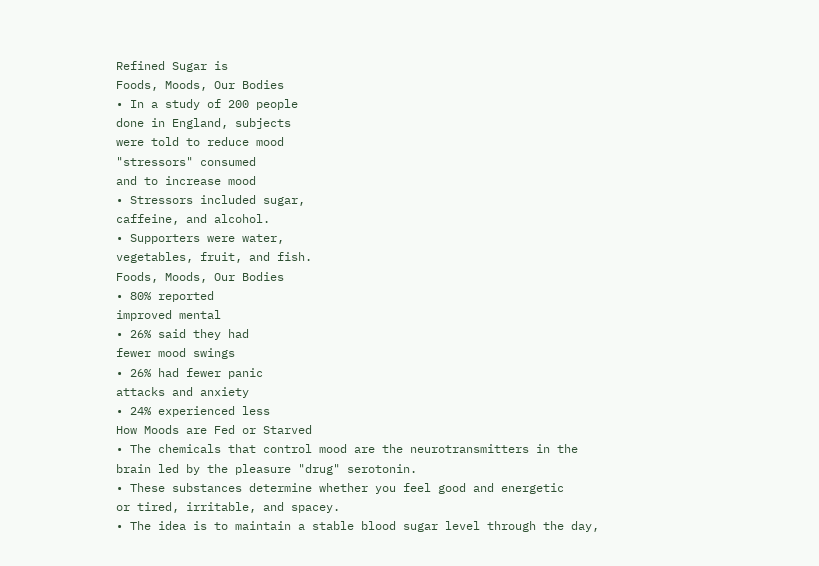Refined Sugar is
Foods, Moods, Our Bodies
• In a study of 200 people
done in England, subjects
were told to reduce mood
"stressors" consumed
and to increase mood
• Stressors included sugar,
caffeine, and alcohol.
• Supporters were water,
vegetables, fruit, and fish.
Foods, Moods, Our Bodies
• 80% reported
improved mental
• 26% said they had
fewer mood swings
• 26% had fewer panic
attacks and anxiety
• 24% experienced less
How Moods are Fed or Starved
• The chemicals that control mood are the neurotransmitters in the
brain led by the pleasure "drug" serotonin.
• These substances determine whether you feel good and energetic
or tired, irritable, and spacey.
• The idea is to maintain a stable blood sugar level through the day,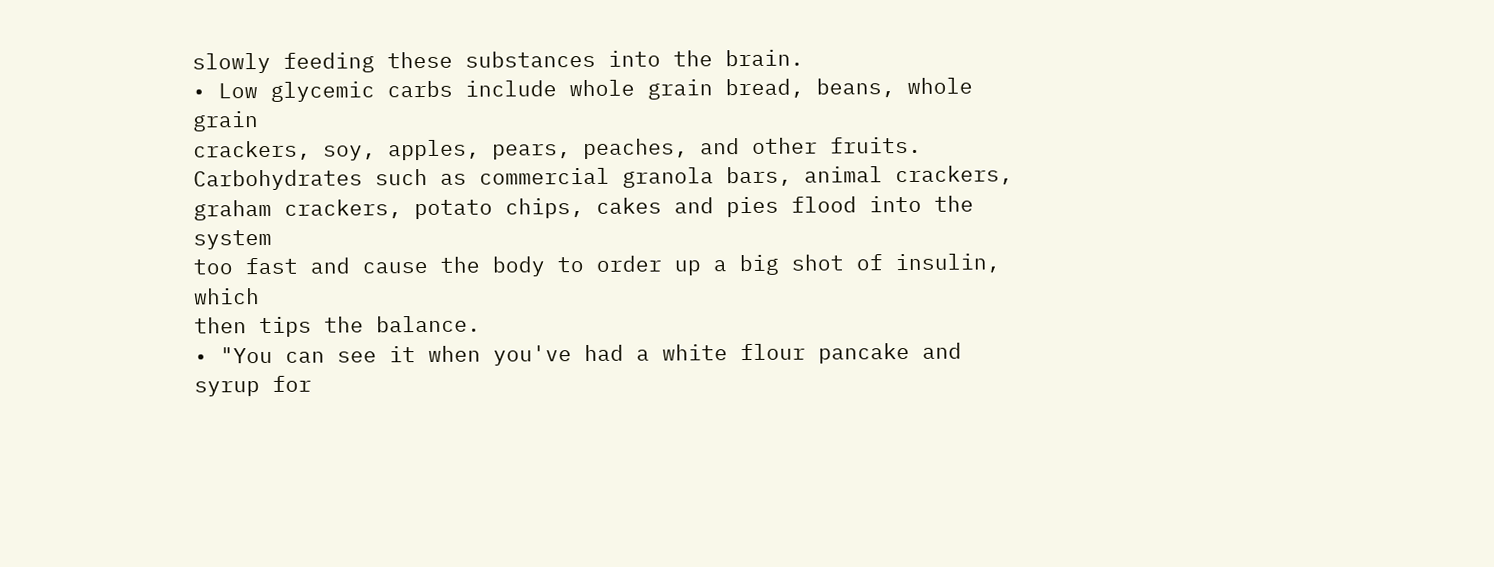slowly feeding these substances into the brain.
• Low glycemic carbs include whole grain bread, beans, whole grain
crackers, soy, apples, pears, peaches, and other fruits.
Carbohydrates such as commercial granola bars, animal crackers,
graham crackers, potato chips, cakes and pies flood into the system
too fast and cause the body to order up a big shot of insulin, which
then tips the balance.
• "You can see it when you've had a white flour pancake and syrup for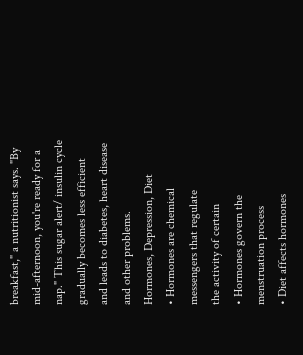breakfast," a nutritionist says. "By mid-afternoon, you're ready for a
nap." This sugar alert/ insulin cycle gradually becomes less efficient
and leads to diabetes, heart disease and other problems.
Hormones, Depression, Diet
• Hormones are chemical
messengers that regulate
the activity of certain
• Hormones govern the
menstruation process
• Diet affects hormones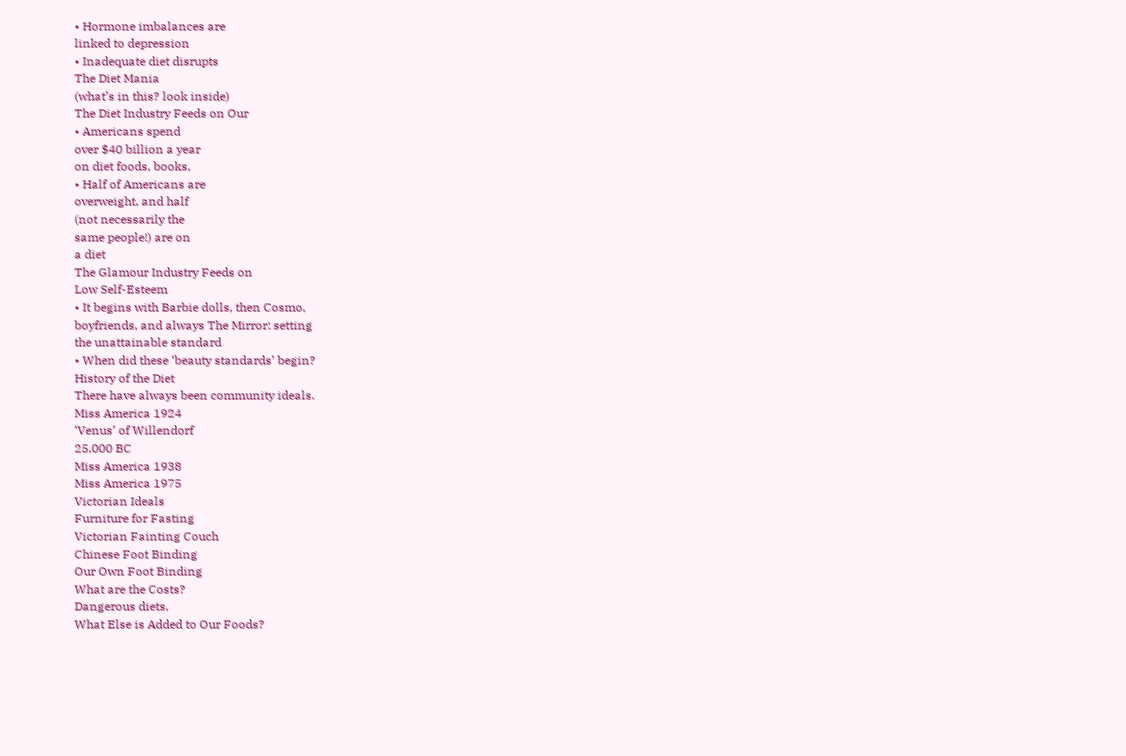• Hormone imbalances are
linked to depression
• Inadequate diet disrupts
The Diet Mania
(what’s in this? look inside)
The Diet Industry Feeds on Our
• Americans spend
over $40 billion a year
on diet foods, books,
• Half of Americans are
overweight, and half
(not necessarily the
same people!) are on
a diet
The Glamour Industry Feeds on
Low Self-Esteem
• It begins with Barbie dolls, then Cosmo,
boyfriends, and always The Mirror: setting
the unattainable standard
• When did these ‘beauty standards’ begin?
History of the Diet
There have always been community ideals.
Miss America 1924
‘Venus’ of Willendorf
25,000 BC
Miss America 1938
Miss America 1975
Victorian Ideals
Furniture for Fasting
Victorian Fainting Couch
Chinese Foot Binding
Our Own Foot Binding
What are the Costs?
Dangerous diets,
What Else is Added to Our Foods?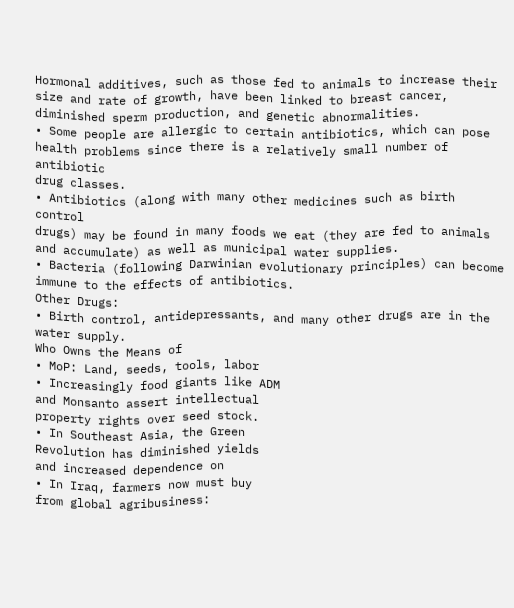Hormonal additives, such as those fed to animals to increase their
size and rate of growth, have been linked to breast cancer,
diminished sperm production, and genetic abnormalities.
• Some people are allergic to certain antibiotics, which can pose
health problems since there is a relatively small number of antibiotic
drug classes.
• Antibiotics (along with many other medicines such as birth control
drugs) may be found in many foods we eat (they are fed to animals
and accumulate) as well as municipal water supplies.
• Bacteria (following Darwinian evolutionary principles) can become
immune to the effects of antibiotics.
Other Drugs:
• Birth control, antidepressants, and many other drugs are in the
water supply.
Who Owns the Means of
• MoP: Land, seeds, tools, labor
• Increasingly food giants like ADM
and Monsanto assert intellectual
property rights over seed stock.
• In Southeast Asia, the Green
Revolution has diminished yields
and increased dependence on
• In Iraq, farmers now must buy
from global agribusiness: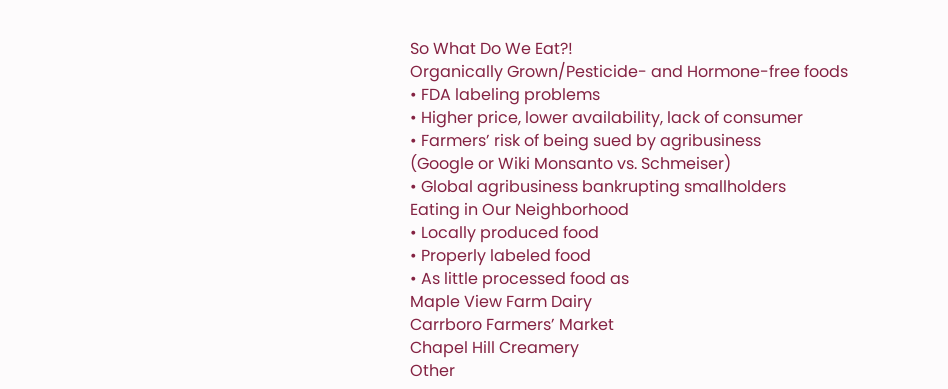So What Do We Eat?!
Organically Grown/Pesticide- and Hormone-free foods
• FDA labeling problems
• Higher price, lower availability, lack of consumer
• Farmers’ risk of being sued by agribusiness
(Google or Wiki Monsanto vs. Schmeiser)
• Global agribusiness bankrupting smallholders
Eating in Our Neighborhood
• Locally produced food
• Properly labeled food
• As little processed food as
Maple View Farm Dairy
Carrboro Farmers’ Market
Chapel Hill Creamery
Other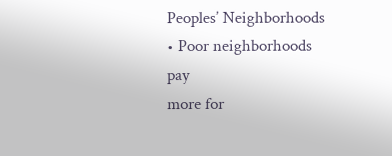Peoples’ Neighborhoods
• Poor neighborhoods pay
more for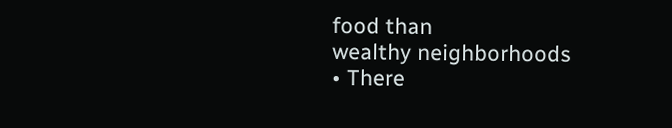food than
wealthy neighborhoods
• There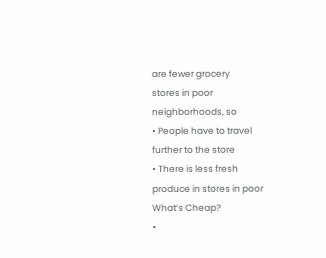are fewer grocery
stores in poor
neighborhoods, so
• People have to travel
further to the store
• There is less fresh
produce in stores in poor
What’s Cheap?
•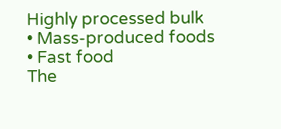Highly processed bulk
• Mass-produced foods
• Fast food
The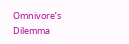Omnivore’s Dilemma